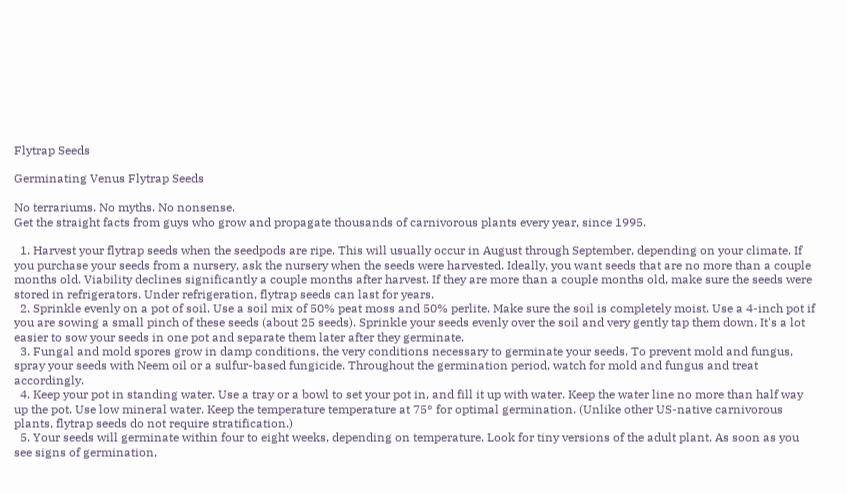Flytrap Seeds

Germinating Venus Flytrap Seeds

No terrariums. No myths. No nonsense.
Get the straight facts from guys who grow and propagate thousands of carnivorous plants every year, since 1995.

  1. Harvest your flytrap seeds when the seedpods are ripe. This will usually occur in August through September, depending on your climate. If you purchase your seeds from a nursery, ask the nursery when the seeds were harvested. Ideally, you want seeds that are no more than a couple months old. Viability declines significantly a couple months after harvest. If they are more than a couple months old, make sure the seeds were stored in refrigerators. Under refrigeration, flytrap seeds can last for years.
  2. Sprinkle evenly on a pot of soil. Use a soil mix of 50% peat moss and 50% perlite. Make sure the soil is completely moist. Use a 4-inch pot if you are sowing a small pinch of these seeds (about 25 seeds). Sprinkle your seeds evenly over the soil and very gently tap them down. It's a lot easier to sow your seeds in one pot and separate them later after they germinate.
  3. Fungal and mold spores grow in damp conditions, the very conditions necessary to germinate your seeds. To prevent mold and fungus, spray your seeds with Neem oil or a sulfur-based fungicide. Throughout the germination period, watch for mold and fungus and treat accordingly.
  4. Keep your pot in standing water. Use a tray or a bowl to set your pot in, and fill it up with water. Keep the water line no more than half way up the pot. Use low mineral water. Keep the temperature temperature at 75° for optimal germination. (Unlike other US-native carnivorous plants, flytrap seeds do not require stratification.)
  5. Your seeds will germinate within four to eight weeks, depending on temperature. Look for tiny versions of the adult plant. As soon as you see signs of germination,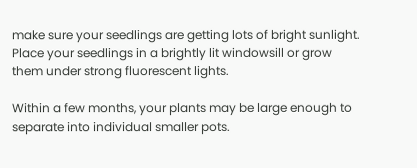make sure your seedlings are getting lots of bright sunlight. Place your seedlings in a brightly lit windowsill or grow them under strong fluorescent lights.

Within a few months, your plants may be large enough to separate into individual smaller pots.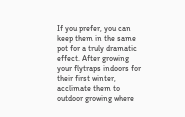If you prefer, you can keep them in the same pot for a truly dramatic effect. After growing your flytraps indoors for their first winter, acclimate them to outdoor growing where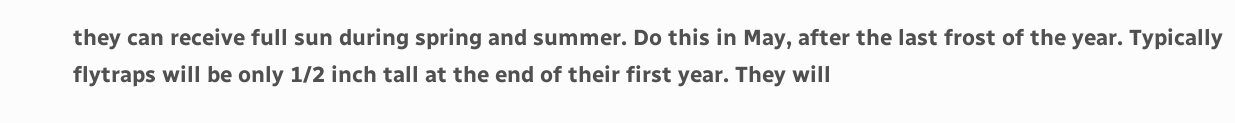they can receive full sun during spring and summer. Do this in May, after the last frost of the year. Typically flytraps will be only 1/2 inch tall at the end of their first year. They will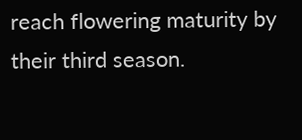reach flowering maturity by their third season.